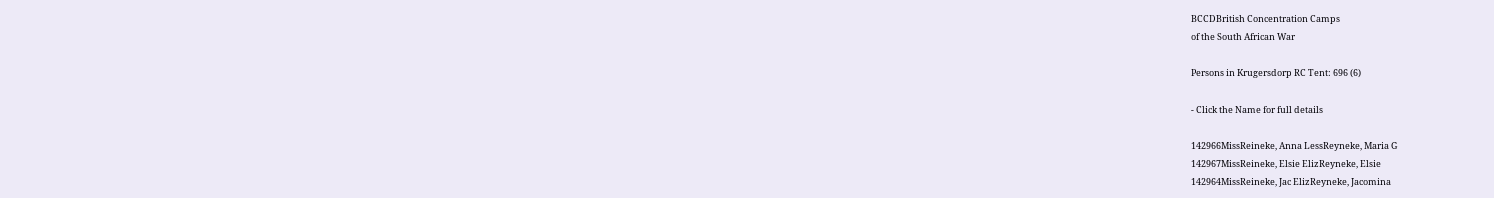BCCDBritish Concentration Camps
of the South African War

Persons in Krugersdorp RC Tent: 696 (6)

- Click the Name for full details

142966MissReineke, Anna LessReyneke, Maria G
142967MissReineke, Elsie ElizReyneke, Elsie
142964MissReineke, Jac ElizReyneke, Jacomina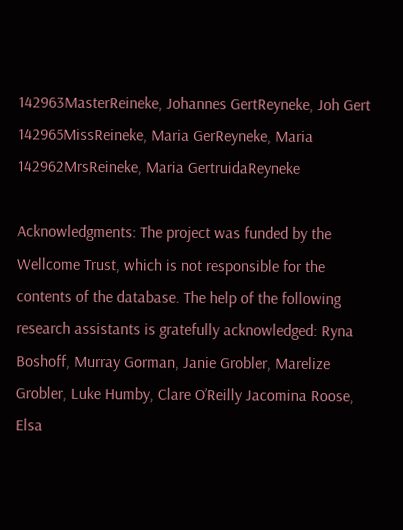142963MasterReineke, Johannes GertReyneke, Joh Gert
142965MissReineke, Maria GerReyneke, Maria
142962MrsReineke, Maria GertruidaReyneke

Acknowledgments: The project was funded by the Wellcome Trust, which is not responsible for the contents of the database. The help of the following research assistants is gratefully acknowledged: Ryna Boshoff, Murray Gorman, Janie Grobler, Marelize Grobler, Luke Humby, Clare O’Reilly Jacomina Roose, Elsa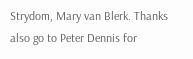Strydom, Mary van Blerk. Thanks also go to Peter Dennis for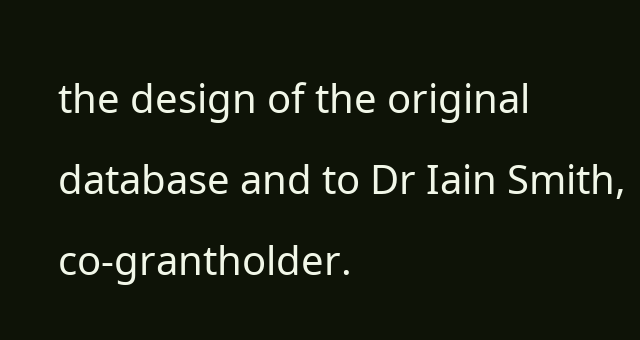the design of the original database and to Dr Iain Smith, co-grantholder.